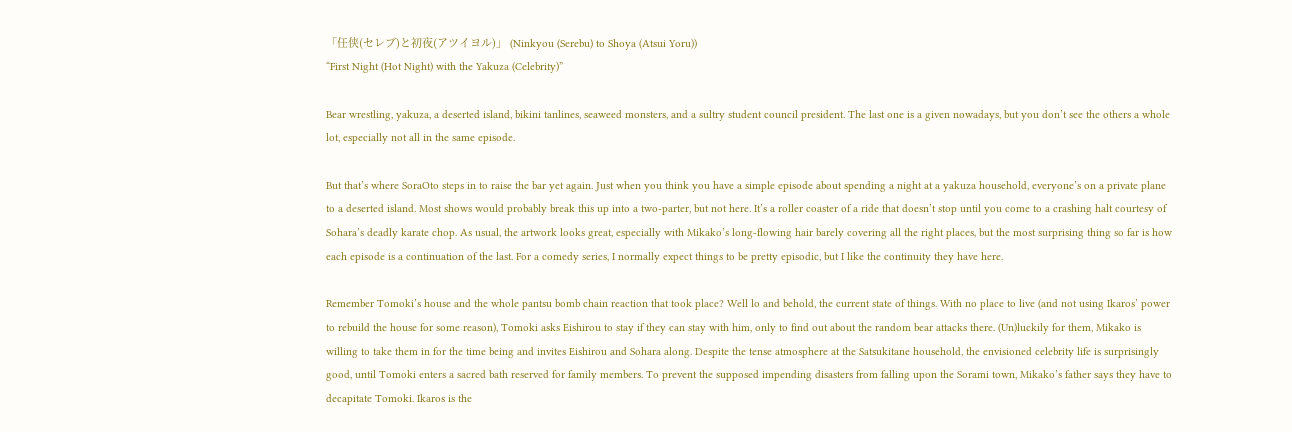「任侠(セレブ)と初夜(アツイヨル)」 (Ninkyou (Serebu) to Shoya (Atsui Yoru))
“First Night (Hot Night) with the Yakuza (Celebrity)”

Bear wrestling, yakuza, a deserted island, bikini tanlines, seaweed monsters, and a sultry student council president. The last one is a given nowadays, but you don’t see the others a whole lot, especially not all in the same episode.

But that’s where SoraOto steps in to raise the bar yet again. Just when you think you have a simple episode about spending a night at a yakuza household, everyone’s on a private plane to a deserted island. Most shows would probably break this up into a two-parter, but not here. It’s a roller coaster of a ride that doesn’t stop until you come to a crashing halt courtesy of Sohara’s deadly karate chop. As usual, the artwork looks great, especially with Mikako’s long-flowing hair barely covering all the right places, but the most surprising thing so far is how each episode is a continuation of the last. For a comedy series, I normally expect things to be pretty episodic, but I like the continuity they have here.

Remember Tomoki’s house and the whole pantsu bomb chain reaction that took place? Well lo and behold, the current state of things. With no place to live (and not using Ikaros’ power to rebuild the house for some reason), Tomoki asks Eishirou to stay if they can stay with him, only to find out about the random bear attacks there. (Un)luckily for them, Mikako is willing to take them in for the time being and invites Eishirou and Sohara along. Despite the tense atmosphere at the Satsukitane household, the envisioned celebrity life is surprisingly good, until Tomoki enters a sacred bath reserved for family members. To prevent the supposed impending disasters from falling upon the Sorami town, Mikako’s father says they have to decapitate Tomoki. Ikaros is the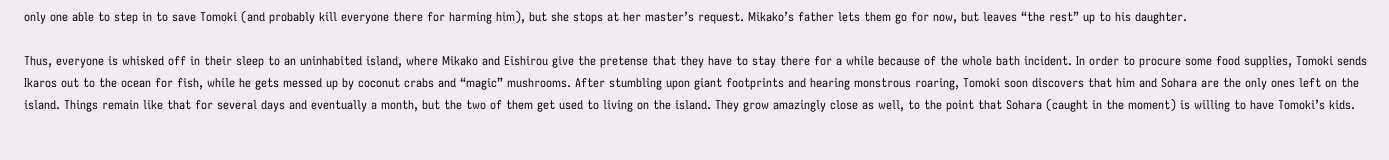only one able to step in to save Tomoki (and probably kill everyone there for harming him), but she stops at her master’s request. Mikako’s father lets them go for now, but leaves “the rest” up to his daughter.

Thus, everyone is whisked off in their sleep to an uninhabited island, where Mikako and Eishirou give the pretense that they have to stay there for a while because of the whole bath incident. In order to procure some food supplies, Tomoki sends Ikaros out to the ocean for fish, while he gets messed up by coconut crabs and “magic” mushrooms. After stumbling upon giant footprints and hearing monstrous roaring, Tomoki soon discovers that him and Sohara are the only ones left on the island. Things remain like that for several days and eventually a month, but the two of them get used to living on the island. They grow amazingly close as well, to the point that Sohara (caught in the moment) is willing to have Tomoki’s kids.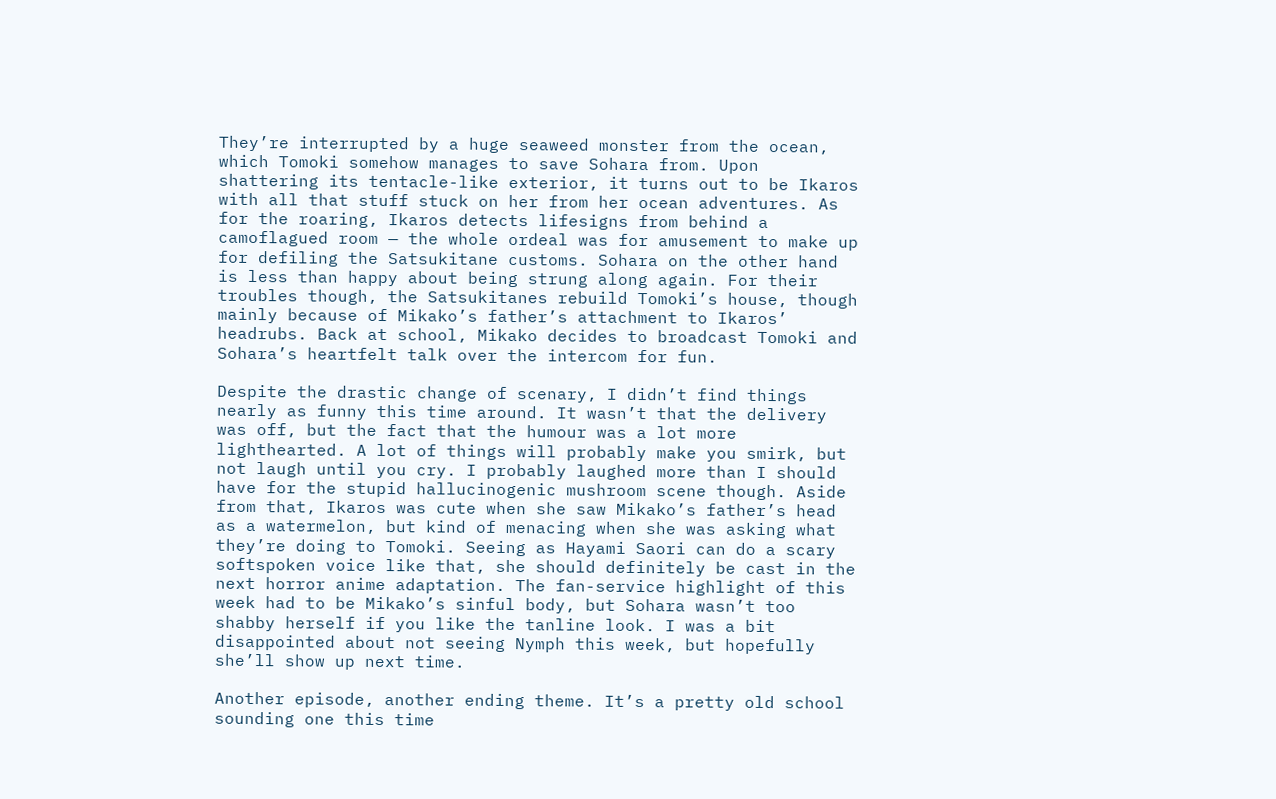They’re interrupted by a huge seaweed monster from the ocean, which Tomoki somehow manages to save Sohara from. Upon shattering its tentacle-like exterior, it turns out to be Ikaros with all that stuff stuck on her from her ocean adventures. As for the roaring, Ikaros detects lifesigns from behind a camoflagued room — the whole ordeal was for amusement to make up for defiling the Satsukitane customs. Sohara on the other hand is less than happy about being strung along again. For their troubles though, the Satsukitanes rebuild Tomoki’s house, though mainly because of Mikako’s father’s attachment to Ikaros’ headrubs. Back at school, Mikako decides to broadcast Tomoki and Sohara’s heartfelt talk over the intercom for fun.

Despite the drastic change of scenary, I didn’t find things nearly as funny this time around. It wasn’t that the delivery was off, but the fact that the humour was a lot more lighthearted. A lot of things will probably make you smirk, but not laugh until you cry. I probably laughed more than I should have for the stupid hallucinogenic mushroom scene though. Aside from that, Ikaros was cute when she saw Mikako’s father’s head as a watermelon, but kind of menacing when she was asking what they’re doing to Tomoki. Seeing as Hayami Saori can do a scary softspoken voice like that, she should definitely be cast in the next horror anime adaptation. The fan-service highlight of this week had to be Mikako’s sinful body, but Sohara wasn’t too shabby herself if you like the tanline look. I was a bit disappointed about not seeing Nymph this week, but hopefully she’ll show up next time.

Another episode, another ending theme. It’s a pretty old school sounding one this time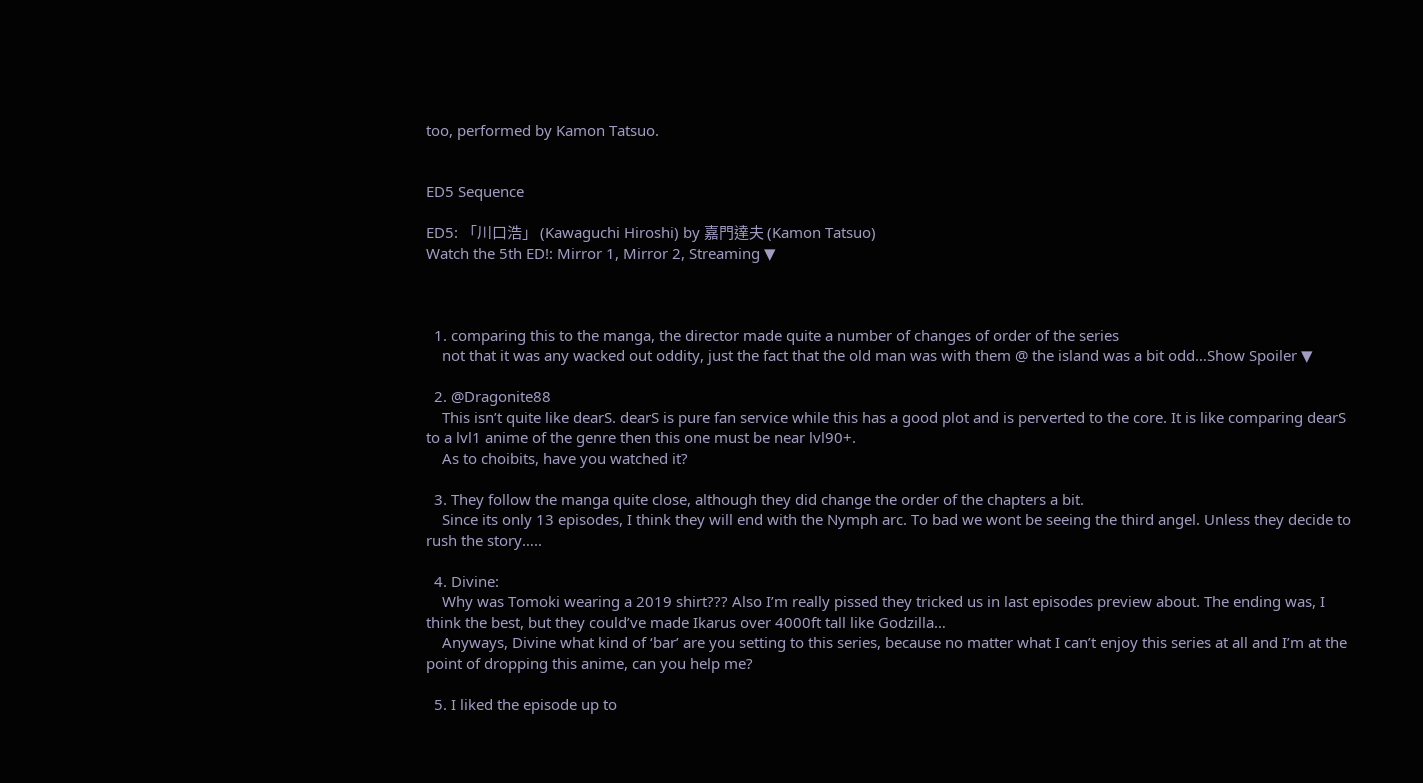too, performed by Kamon Tatsuo.


ED5 Sequence

ED5: 「川口浩」 (Kawaguchi Hiroshi) by 嘉門達夫 (Kamon Tatsuo)
Watch the 5th ED!: Mirror 1, Mirror 2, Streaming ▼



  1. comparing this to the manga, the director made quite a number of changes of order of the series
    not that it was any wacked out oddity, just the fact that the old man was with them @ the island was a bit odd…Show Spoiler ▼

  2. @Dragonite88
    This isn’t quite like dearS. dearS is pure fan service while this has a good plot and is perverted to the core. It is like comparing dearS to a lvl1 anime of the genre then this one must be near lvl90+.
    As to choibits, have you watched it?

  3. They follow the manga quite close, although they did change the order of the chapters a bit.
    Since its only 13 episodes, I think they will end with the Nymph arc. To bad we wont be seeing the third angel. Unless they decide to rush the story…..

  4. Divine:
    Why was Tomoki wearing a 2019 shirt??? Also I’m really pissed they tricked us in last episodes preview about. The ending was, I think the best, but they could’ve made Ikarus over 4000ft tall like Godzilla…
    Anyways, Divine what kind of ‘bar’ are you setting to this series, because no matter what I can’t enjoy this series at all and I’m at the point of dropping this anime, can you help me?

  5. I liked the episode up to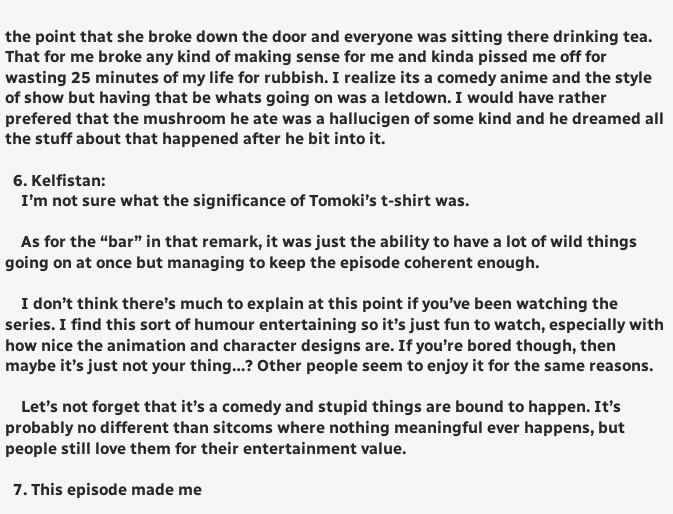the point that she broke down the door and everyone was sitting there drinking tea. That for me broke any kind of making sense for me and kinda pissed me off for wasting 25 minutes of my life for rubbish. I realize its a comedy anime and the style of show but having that be whats going on was a letdown. I would have rather prefered that the mushroom he ate was a hallucigen of some kind and he dreamed all the stuff about that happened after he bit into it.

  6. Kelfistan:
    I’m not sure what the significance of Tomoki’s t-shirt was.

    As for the “bar” in that remark, it was just the ability to have a lot of wild things going on at once but managing to keep the episode coherent enough.

    I don’t think there’s much to explain at this point if you’ve been watching the series. I find this sort of humour entertaining so it’s just fun to watch, especially with how nice the animation and character designs are. If you’re bored though, then maybe it’s just not your thing…? Other people seem to enjoy it for the same reasons.

    Let’s not forget that it’s a comedy and stupid things are bound to happen. It’s probably no different than sitcoms where nothing meaningful ever happens, but people still love them for their entertainment value.

  7. This episode made me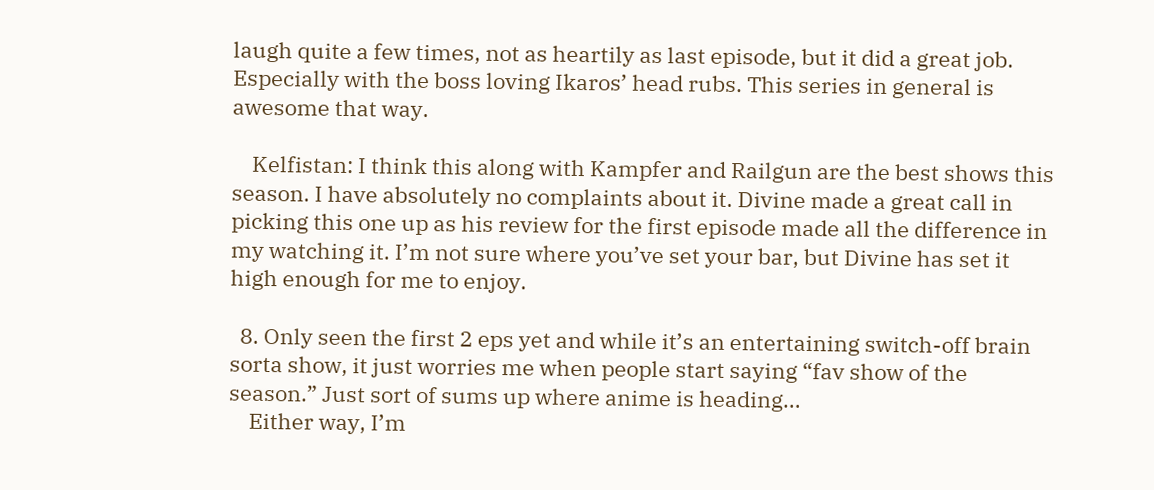laugh quite a few times, not as heartily as last episode, but it did a great job. Especially with the boss loving Ikaros’ head rubs. This series in general is awesome that way.

    Kelfistan: I think this along with Kampfer and Railgun are the best shows this season. I have absolutely no complaints about it. Divine made a great call in picking this one up as his review for the first episode made all the difference in my watching it. I’m not sure where you’ve set your bar, but Divine has set it high enough for me to enjoy.

  8. Only seen the first 2 eps yet and while it’s an entertaining switch-off brain sorta show, it just worries me when people start saying “fav show of the season.” Just sort of sums up where anime is heading…
    Either way, I’m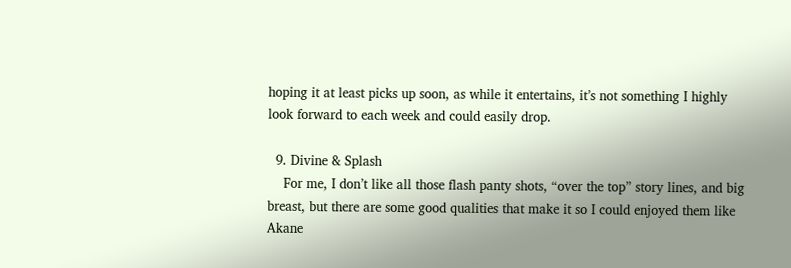hoping it at least picks up soon, as while it entertains, it’s not something I highly look forward to each week and could easily drop.

  9. Divine & Splash
    For me, I don’t like all those flash panty shots, “over the top” story lines, and big breast, but there are some good qualities that make it so I could enjoyed them like Akane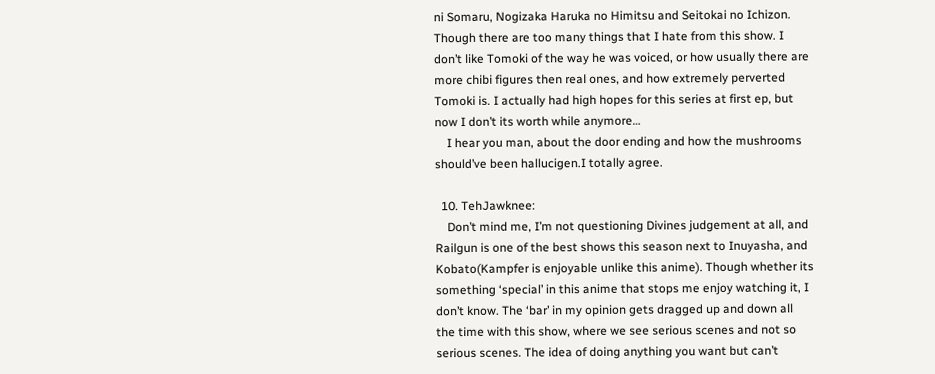ni Somaru, Nogizaka Haruka no Himitsu and Seitokai no Ichizon. Though there are too many things that I hate from this show. I don’t like Tomoki of the way he was voiced, or how usually there are more chibi figures then real ones, and how extremely perverted Tomoki is. I actually had high hopes for this series at first ep, but now I don’t its worth while anymore…
    I hear you man, about the door ending and how the mushrooms should’ve been hallucigen.I totally agree.

  10. TehJawknee:
    Don’t mind me, I’m not questioning Divines judgement at all, and Railgun is one of the best shows this season next to Inuyasha, and Kobato(Kampfer is enjoyable unlike this anime). Though whether its something ‘special’ in this anime that stops me enjoy watching it, I don’t know. The ‘bar’ in my opinion gets dragged up and down all the time with this show, where we see serious scenes and not so serious scenes. The idea of doing anything you want but can’t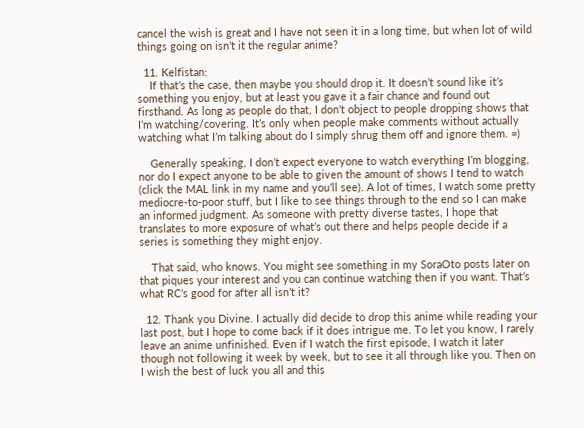cancel the wish is great and I have not seen it in a long time, but when lot of wild things going on isn’t it the regular anime?

  11. Kelfistan:
    If that’s the case, then maybe you should drop it. It doesn’t sound like it’s something you enjoy, but at least you gave it a fair chance and found out firsthand. As long as people do that, I don’t object to people dropping shows that I’m watching/covering. It’s only when people make comments without actually watching what I’m talking about do I simply shrug them off and ignore them. =)

    Generally speaking, I don’t expect everyone to watch everything I’m blogging, nor do I expect anyone to be able to given the amount of shows I tend to watch (click the MAL link in my name and you’ll see). A lot of times, I watch some pretty mediocre-to-poor stuff, but I like to see things through to the end so I can make an informed judgment. As someone with pretty diverse tastes, I hope that translates to more exposure of what’s out there and helps people decide if a series is something they might enjoy.

    That said, who knows. You might see something in my SoraOto posts later on that piques your interest and you can continue watching then if you want. That’s what RC’s good for after all isn’t it?

  12. Thank you Divine. I actually did decide to drop this anime while reading your last post, but I hope to come back if it does intrigue me. To let you know, I rarely leave an anime unfinished. Even if I watch the first episode, I watch it later though not following it week by week, but to see it all through like you. Then on I wish the best of luck you all and this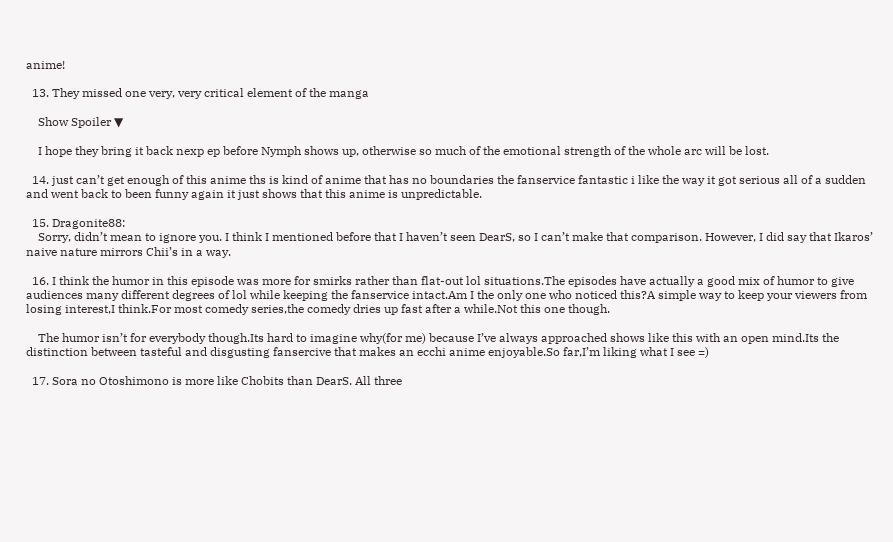anime!

  13. They missed one very, very critical element of the manga

    Show Spoiler ▼

    I hope they bring it back nexp ep before Nymph shows up, otherwise so much of the emotional strength of the whole arc will be lost.

  14. just can’t get enough of this anime ths is kind of anime that has no boundaries the fanservice fantastic i like the way it got serious all of a sudden and went back to been funny again it just shows that this anime is unpredictable.

  15. Dragonite88:
    Sorry, didn’t mean to ignore you. I think I mentioned before that I haven’t seen DearS, so I can’t make that comparison. However, I did say that Ikaros’ naive nature mirrors Chii’s in a way.

  16. I think the humor in this episode was more for smirks rather than flat-out lol situations.The episodes have actually a good mix of humor to give audiences many different degrees of lol while keeping the fanservice intact.Am I the only one who noticed this?A simple way to keep your viewers from losing interest,I think.For most comedy series,the comedy dries up fast after a while.Not this one though.

    The humor isn’t for everybody though.Its hard to imagine why(for me) because I’ve always approached shows like this with an open mind.Its the distinction between tasteful and disgusting fansercive that makes an ecchi anime enjoyable.So far,I’m liking what I see =)

  17. Sora no Otoshimono is more like Chobits than DearS. All three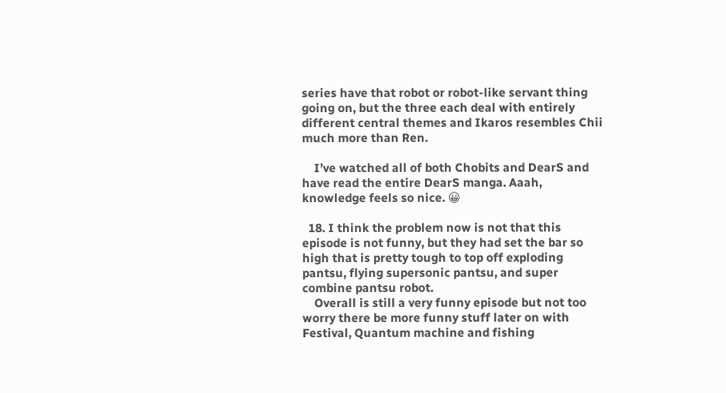series have that robot or robot-like servant thing going on, but the three each deal with entirely different central themes and Ikaros resembles Chii much more than Ren.

    I’ve watched all of both Chobits and DearS and have read the entire DearS manga. Aaah, knowledge feels so nice. 😀

  18. I think the problem now is not that this episode is not funny, but they had set the bar so high that is pretty tough to top off exploding pantsu, flying supersonic pantsu, and super combine pantsu robot.
    Overall is still a very funny episode but not too worry there be more funny stuff later on with Festival, Quantum machine and fishing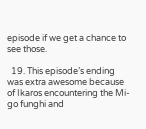episode if we get a chance to see those.

  19. This episode’s ending was extra awesome because of Ikaros encountering the Mi-go funghi and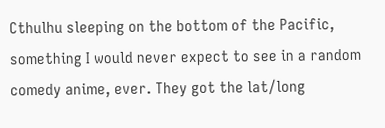Cthulhu sleeping on the bottom of the Pacific, something I would never expect to see in a random comedy anime, ever. They got the lat/long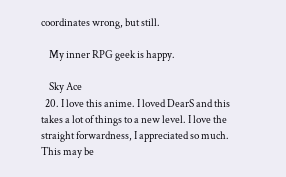coordinates wrong, but still.

    My inner RPG geek is happy.

    Sky Ace
  20. I love this anime. I loved DearS and this takes a lot of things to a new level. I love the straight forwardness, I appreciated so much. This may be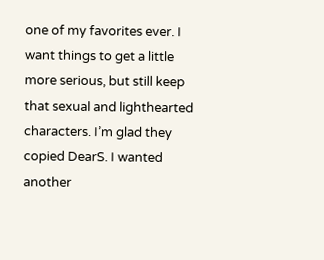one of my favorites ever. I want things to get a little more serious, but still keep that sexual and lighthearted characters. I’m glad they copied DearS. I wanted another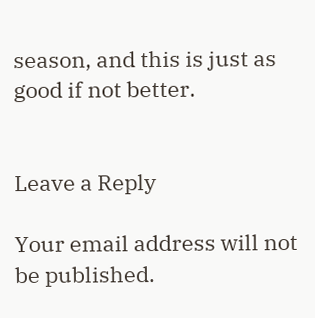season, and this is just as good if not better.


Leave a Reply

Your email address will not be published.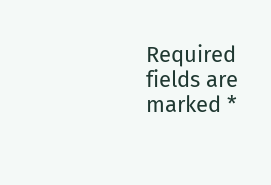Required fields are marked *